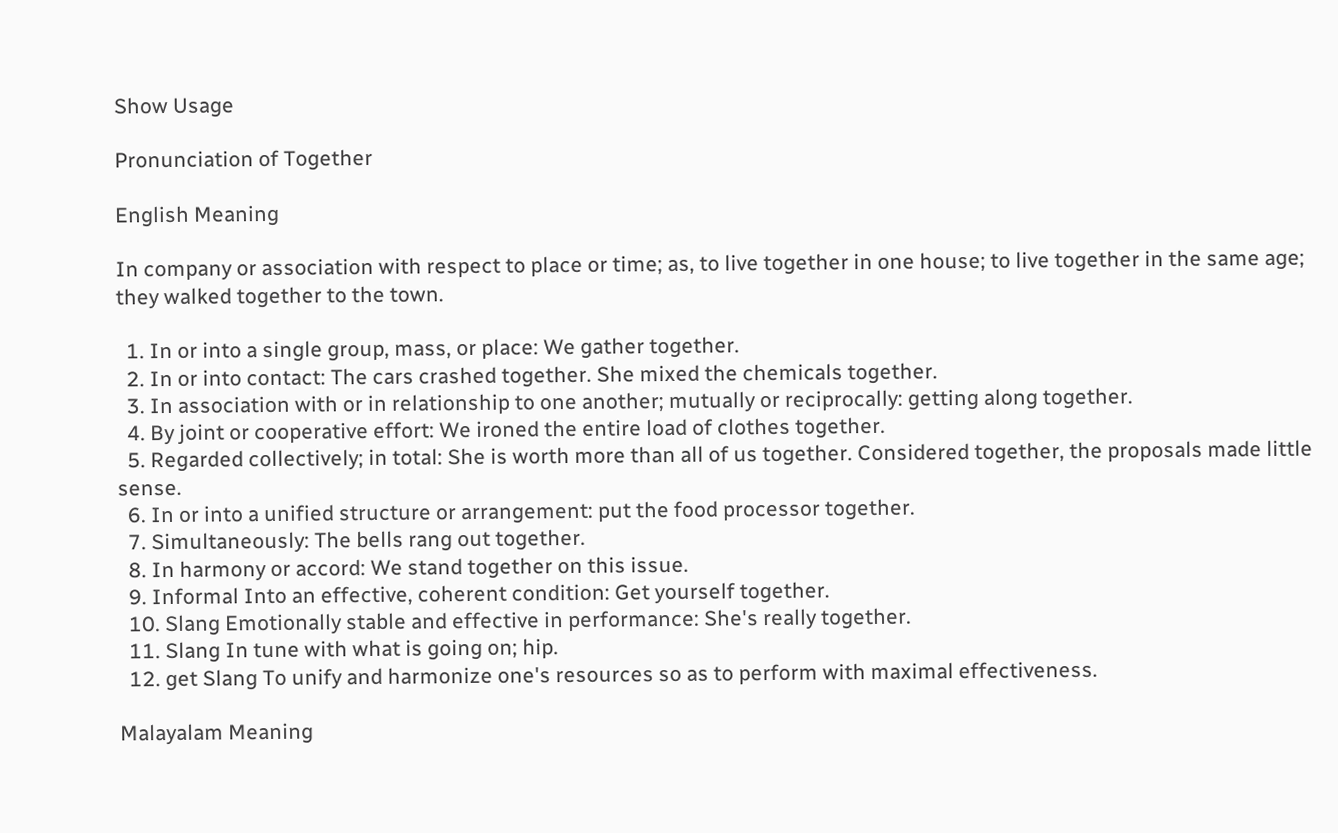Show Usage

Pronunciation of Together

English Meaning

In company or association with respect to place or time; as, to live together in one house; to live together in the same age; they walked together to the town.

  1. In or into a single group, mass, or place: We gather together.
  2. In or into contact: The cars crashed together. She mixed the chemicals together.
  3. In association with or in relationship to one another; mutually or reciprocally: getting along together.
  4. By joint or cooperative effort: We ironed the entire load of clothes together.
  5. Regarded collectively; in total: She is worth more than all of us together. Considered together, the proposals made little sense.
  6. In or into a unified structure or arrangement: put the food processor together.
  7. Simultaneously: The bells rang out together.
  8. In harmony or accord: We stand together on this issue.
  9. Informal Into an effective, coherent condition: Get yourself together.
  10. Slang Emotionally stable and effective in performance: She's really together.
  11. Slang In tune with what is going on; hip.
  12. get Slang To unify and harmonize one's resources so as to perform with maximal effectiveness.

Malayalam Meaning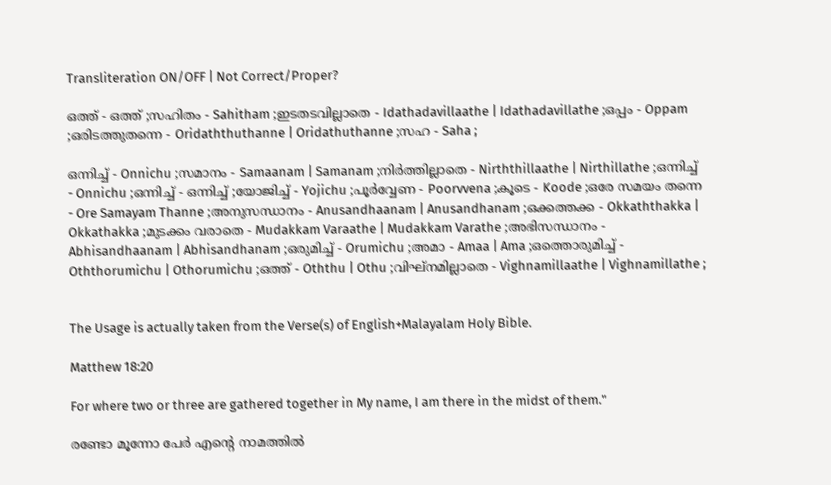Transliteration ON/OFF | Not Correct/Proper?

ഒത്ത് - ഒത്ത് ;സഹിതം - Sahitham ;ഇടതടവില്ലാതെ - Idathadavillaathe | Idathadavillathe ;ഒപ്പം - Oppam ;ഒരിടത്തുതന്നെ - Oridaththuthanne | Oridathuthanne ;സഹ - Saha ;

ഒന്നിച്ച്‌ - Onnichu ;സമാനം - Samaanam | Samanam ;നിര്‍ത്തില്ലാതെ - Nirththillaathe | Nirthillathe ;ഒന്നിച്ച് - Onnichu ;ഒന്നിച്ച് - ഒന്നിച്ച് ;യോജിച്ച്‌ - Yojichu ;പൂര്‍വ്വേണ - Poorvvena ;കൂടെ - Koode ;ഒരേ സമയം തന്നെ - Ore Samayam Thanne ;അനുസന്ധാനം - Anusandhaanam | Anusandhanam ;ഒക്കത്തക്ക - Okkaththakka | Okkathakka ;മുടക്കം വരാതെ - Mudakkam Varaathe | Mudakkam Varathe ;അഭിസന്ധാനം - Abhisandhaanam | Abhisandhanam ;ഒരുമിച്ച്‌ - Orumichu ;അമാ - Amaa | Ama ;ഒത്തൊരുമിച്ച്‌ - Oththorumichu | Othorumichu ;ഒത്ത് - Oththu | Othu ;വിഘ്നമില്ലാതെ - Vighnamillaathe | Vighnamillathe ;


The Usage is actually taken from the Verse(s) of English+Malayalam Holy Bible.

Matthew 18:20

For where two or three are gathered together in My name, I am there in the midst of them."

രണ്ടോ മൂന്നോ പേർ എന്റെ നാമത്തിൽ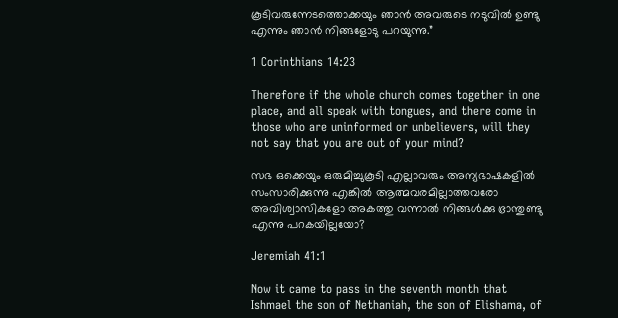കൂടിവരുന്നേടത്തൊക്കയും ഞാൻ അവരുടെ നടുവിൽ ഉണ്ടു എന്നും ഞാൻ നിങ്ങളോടു പറയുന്നു.”

1 Corinthians 14:23

Therefore if the whole church comes together in one place, and all speak with tongues, and there come in those who are uninformed or unbelievers, will they not say that you are out of your mind?

സഭ ഒക്കെയും ഒരുമിച്ചുകൂടി എല്ലാവരും അന്യഭാഷകളിൽ സംസാരിക്കുന്നു എങ്കിൽ ആത്മവരമില്ലാത്തവരോ അവിശ്വാസികളോ അകത്തു വന്നാൽ നിങ്ങൾക്കു ഭ്രാന്തുണ്ടു എന്നു പറകയില്ലയോ?

Jeremiah 41:1

Now it came to pass in the seventh month that Ishmael the son of Nethaniah, the son of Elishama, of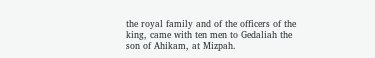the royal family and of the officers of the king, came with ten men to Gedaliah the son of Ahikam, at Mizpah.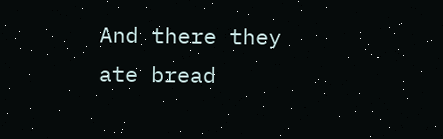And there they ate bread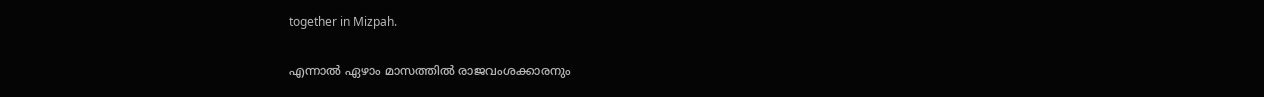together in Mizpah.

എന്നാൽ ഏഴാം മാസത്തിൽ രാജവംശക്കാരനും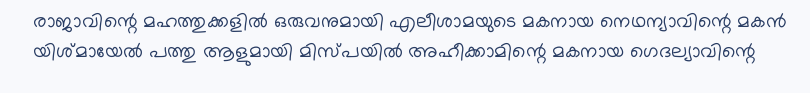രാജാവിന്റെ മഹത്തുക്കളിൽ ഒരുവനുമായി എലീശാമയുടെ മകനായ നെഥന്യാവിന്റെ മകൻ യിശ്മായേൽ പത്തു ആളുമായി മിസ്പയിൽ അഹീക്കാമിന്റെ മകനായ ഗെദല്യാവിന്റെ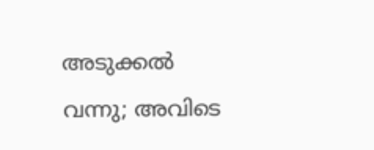അടുക്കൽ വന്നു; അവിടെ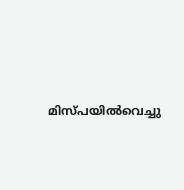മിസ്പയിൽവെച്ചു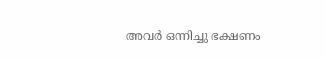അവർ ഒന്നിച്ചു ഭക്ഷണം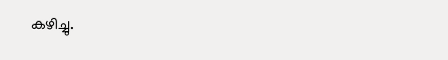കഴിച്ചു.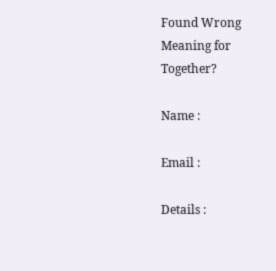Found Wrong Meaning for Together?

Name :

Email :

Details :